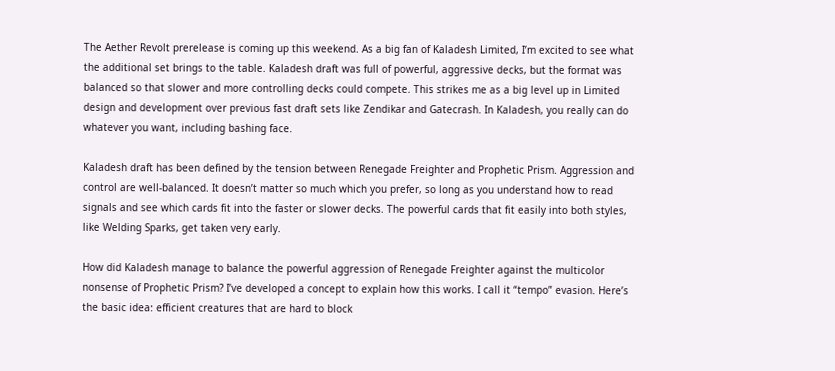The Aether Revolt prerelease is coming up this weekend. As a big fan of Kaladesh Limited, I’m excited to see what the additional set brings to the table. Kaladesh draft was full of powerful, aggressive decks, but the format was balanced so that slower and more controlling decks could compete. This strikes me as a big level up in Limited design and development over previous fast draft sets like Zendikar and Gatecrash. In Kaladesh, you really can do whatever you want, including bashing face.

Kaladesh draft has been defined by the tension between Renegade Freighter and Prophetic Prism. Aggression and control are well-balanced. It doesn’t matter so much which you prefer, so long as you understand how to read signals and see which cards fit into the faster or slower decks. The powerful cards that fit easily into both styles, like Welding Sparks, get taken very early.

How did Kaladesh manage to balance the powerful aggression of Renegade Freighter against the multicolor nonsense of Prophetic Prism? I’ve developed a concept to explain how this works. I call it “tempo” evasion. Here’s the basic idea: efficient creatures that are hard to block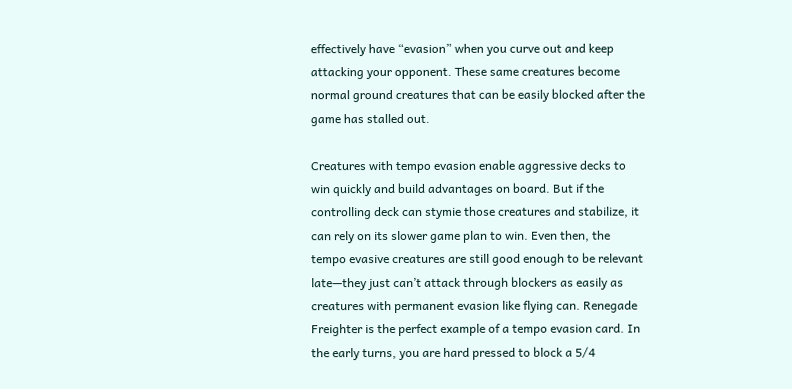effectively have “evasion” when you curve out and keep attacking your opponent. These same creatures become normal ground creatures that can be easily blocked after the game has stalled out.

Creatures with tempo evasion enable aggressive decks to win quickly and build advantages on board. But if the controlling deck can stymie those creatures and stabilize, it can rely on its slower game plan to win. Even then, the tempo evasive creatures are still good enough to be relevant late—they just can’t attack through blockers as easily as creatures with permanent evasion like flying can. Renegade Freighter is the perfect example of a tempo evasion card. In the early turns, you are hard pressed to block a 5/4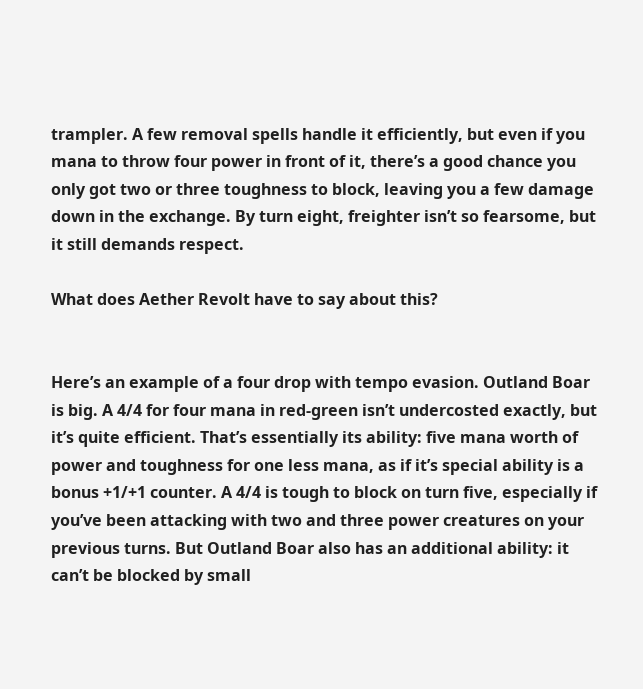trampler. A few removal spells handle it efficiently, but even if you mana to throw four power in front of it, there’s a good chance you only got two or three toughness to block, leaving you a few damage down in the exchange. By turn eight, freighter isn’t so fearsome, but it still demands respect.

What does Aether Revolt have to say about this?


Here’s an example of a four drop with tempo evasion. Outland Boar is big. A 4/4 for four mana in red-green isn’t undercosted exactly, but it’s quite efficient. That’s essentially its ability: five mana worth of power and toughness for one less mana, as if it’s special ability is a bonus +1/+1 counter. A 4/4 is tough to block on turn five, especially if you’ve been attacking with two and three power creatures on your previous turns. But Outland Boar also has an additional ability: it can’t be blocked by small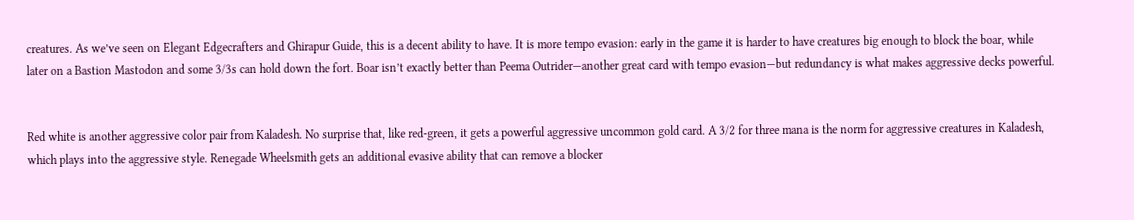creatures. As we’ve seen on Elegant Edgecrafters and Ghirapur Guide, this is a decent ability to have. It is more tempo evasion: early in the game it is harder to have creatures big enough to block the boar, while later on a Bastion Mastodon and some 3/3s can hold down the fort. Boar isn’t exactly better than Peema Outrider—another great card with tempo evasion—but redundancy is what makes aggressive decks powerful.


Red white is another aggressive color pair from Kaladesh. No surprise that, like red-green, it gets a powerful aggressive uncommon gold card. A 3/2 for three mana is the norm for aggressive creatures in Kaladesh, which plays into the aggressive style. Renegade Wheelsmith gets an additional evasive ability that can remove a blocker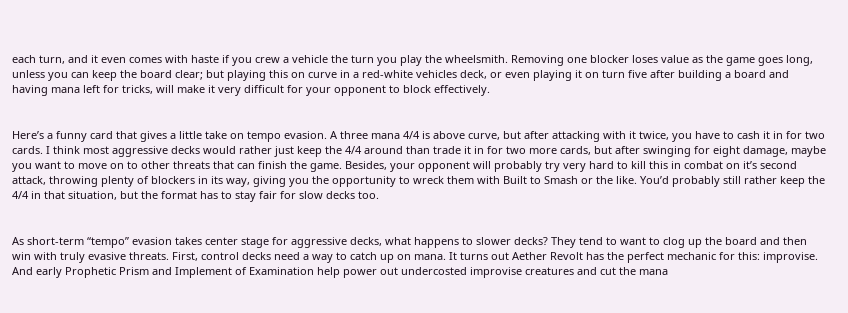each turn, and it even comes with haste if you crew a vehicle the turn you play the wheelsmith. Removing one blocker loses value as the game goes long, unless you can keep the board clear; but playing this on curve in a red-white vehicles deck, or even playing it on turn five after building a board and having mana left for tricks, will make it very difficult for your opponent to block effectively.


Here’s a funny card that gives a little take on tempo evasion. A three mana 4/4 is above curve, but after attacking with it twice, you have to cash it in for two cards. I think most aggressive decks would rather just keep the 4/4 around than trade it in for two more cards, but after swinging for eight damage, maybe you want to move on to other threats that can finish the game. Besides, your opponent will probably try very hard to kill this in combat on it’s second attack, throwing plenty of blockers in its way, giving you the opportunity to wreck them with Built to Smash or the like. You’d probably still rather keep the 4/4 in that situation, but the format has to stay fair for slow decks too.


As short-term “tempo” evasion takes center stage for aggressive decks, what happens to slower decks? They tend to want to clog up the board and then win with truly evasive threats. First, control decks need a way to catch up on mana. It turns out Aether Revolt has the perfect mechanic for this: improvise. And early Prophetic Prism and Implement of Examination help power out undercosted improvise creatures and cut the mana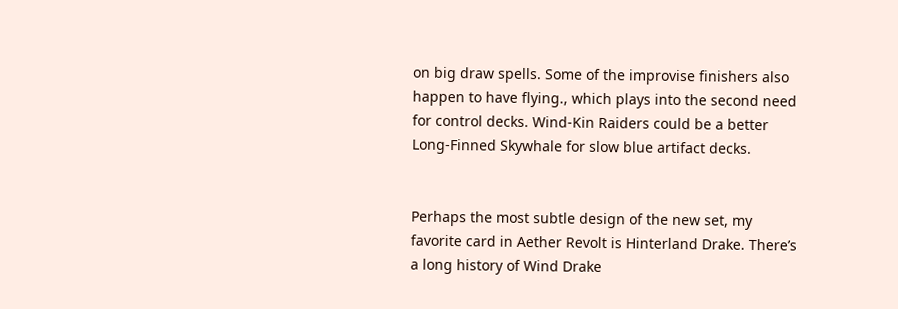on big draw spells. Some of the improvise finishers also happen to have flying., which plays into the second need for control decks. Wind-Kin Raiders could be a better Long-Finned Skywhale for slow blue artifact decks.


Perhaps the most subtle design of the new set, my favorite card in Aether Revolt is Hinterland Drake. There’s a long history of Wind Drake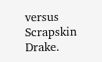versus Scrapskin Drake.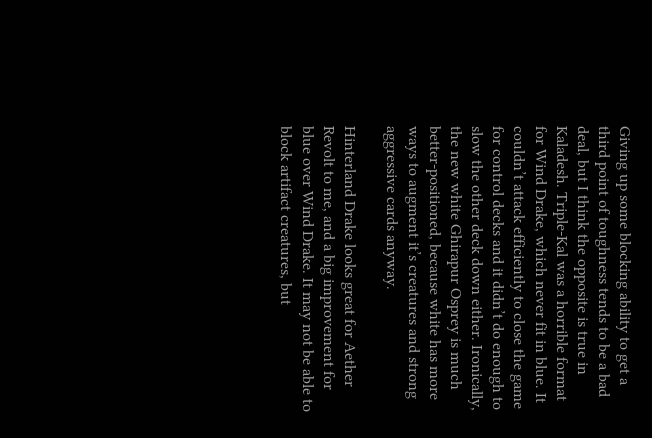Giving up some blocking ability to get a third point of toughness tends to be a bad deal, but I think the opposite is true in Kaladesh. Triple-Kal was a horrible format for Wind Drake, which never fit in blue. It couldn’t attack efficiently to close the game for control decks and it didn’t do enough to slow the other deck down either. Ironically, the new white Ghirapur Osprey is much better-positioned, because white has more ways to augment it’s creatures and strong aggressive cards anyway.

Hinterland Drake looks great for Aether Revolt to me, and a big improvement for blue over Wind Drake. It may not be able to block artifact creatures, but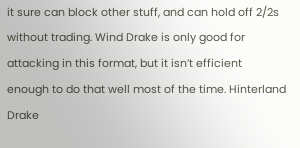it sure can block other stuff, and can hold off 2/2s without trading. Wind Drake is only good for attacking in this format, but it isn’t efficient enough to do that well most of the time. Hinterland Drake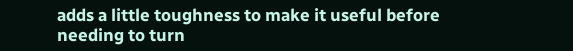adds a little toughness to make it useful before needing to turn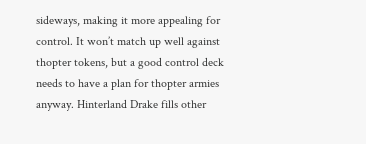sideways, making it more appealing for control. It won’t match up well against thopter tokens, but a good control deck needs to have a plan for thopter armies anyway. Hinterland Drake fills other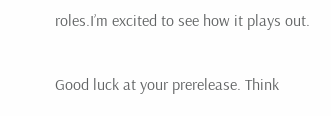roles.I’m excited to see how it plays out.

Good luck at your prerelease. Think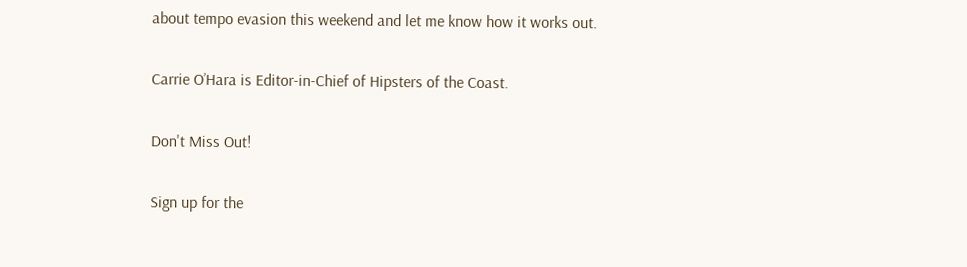about tempo evasion this weekend and let me know how it works out.

Carrie O’Hara is Editor-in-Chief of Hipsters of the Coast.

Don't Miss Out!

Sign up for the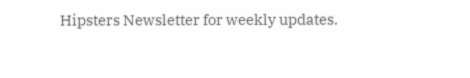Hipsters Newsletter for weekly updates.